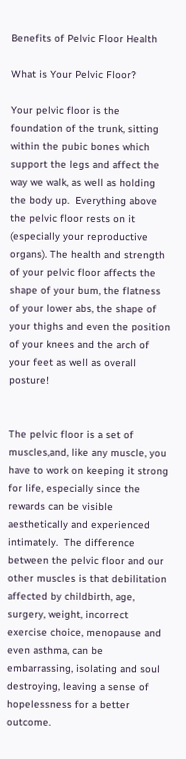Benefits of Pelvic Floor Health

What is Your Pelvic Floor?

Your pelvic floor is the foundation of the trunk, sitting within the pubic bones which support the legs and affect the way we walk, as well as holding the body up.  Everything above the pelvic floor rests on it (especially your reproductive organs). The health and strength of your pelvic floor affects the shape of your bum, the flatness of your lower abs, the shape of your thighs and even the position of your knees and the arch of your feet as well as overall posture!


The pelvic floor is a set of muscles,and, like any muscle, you have to work on keeping it strong for life, especially since the rewards can be visible aesthetically and experienced intimately.  The difference between the pelvic floor and our other muscles is that debilitation affected by childbirth, age, surgery, weight, incorrect exercise choice, menopause and even asthma, can be embarrassing, isolating and soul destroying, leaving a sense of hopelessness for a better outcome.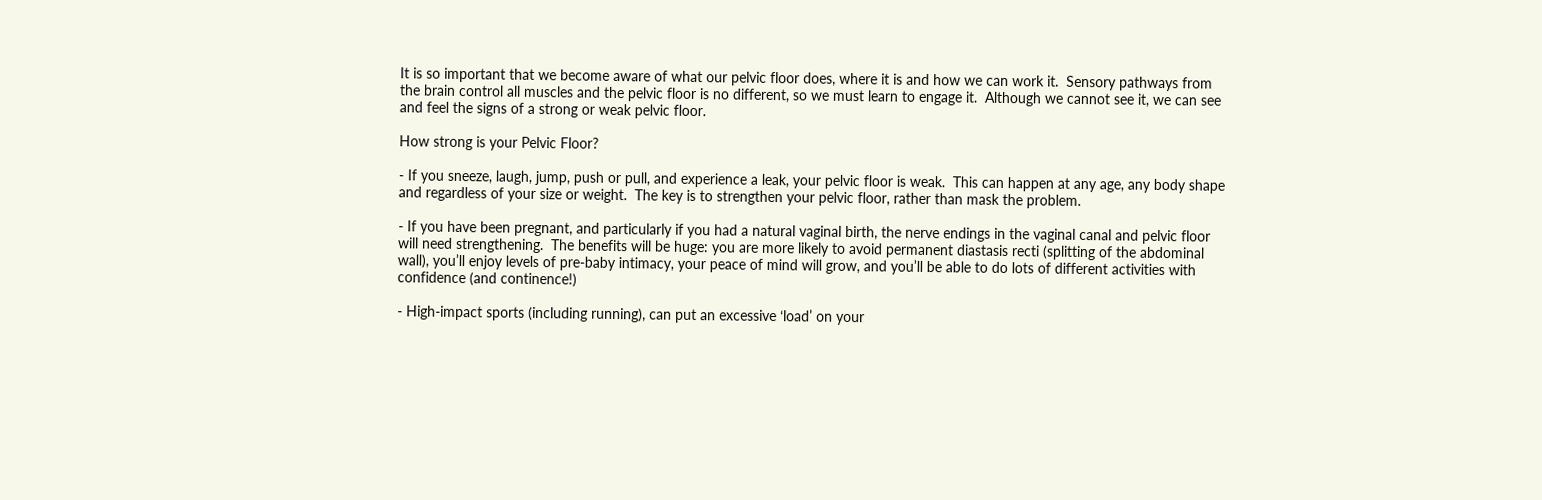It is so important that we become aware of what our pelvic floor does, where it is and how we can work it.  Sensory pathways from the brain control all muscles and the pelvic floor is no different, so we must learn to engage it.  Although we cannot see it, we can see and feel the signs of a strong or weak pelvic floor.

How strong is your Pelvic Floor?

- If you sneeze, laugh, jump, push or pull, and experience a leak, your pelvic floor is weak.  This can happen at any age, any body shape and regardless of your size or weight.  The key is to strengthen your pelvic floor, rather than mask the problem.

- If you have been pregnant, and particularly if you had a natural vaginal birth, the nerve endings in the vaginal canal and pelvic floor will need strengthening.  The benefits will be huge: you are more likely to avoid permanent diastasis recti (splitting of the abdominal wall), you’ll enjoy levels of pre-baby intimacy, your peace of mind will grow, and you’ll be able to do lots of different activities with confidence (and continence!)

- High-impact sports (including running), can put an excessive ‘load’ on your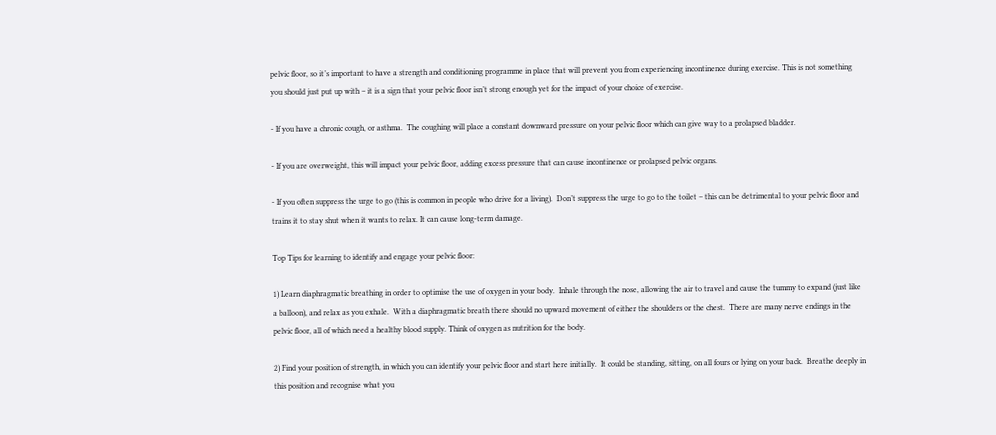pelvic floor, so it’s important to have a strength and conditioning programme in place that will prevent you from experiencing incontinence during exercise. This is not something you should just put up with – it is a sign that your pelvic floor isn’t strong enough yet for the impact of your choice of exercise.

- If you have a chronic cough, or asthma.  The coughing will place a constant downward pressure on your pelvic floor which can give way to a prolapsed bladder.

- If you are overweight, this will impact your pelvic floor, adding excess pressure that can cause incontinence or prolapsed pelvic organs.

- If you often suppress the urge to go (this is common in people who drive for a living).  Don’t suppress the urge to go to the toilet – this can be detrimental to your pelvic floor and trains it to stay shut when it wants to relax. It can cause long-term damage.

Top Tips for learning to identify and engage your pelvic floor:

1) Learn diaphragmatic breathing in order to optimise the use of oxygen in your body.  Inhale through the nose, allowing the air to travel and cause the tummy to expand (just like a balloon), and relax as you exhale.  With a diaphragmatic breath there should no upward movement of either the shoulders or the chest.  There are many nerve endings in the pelvic floor, all of which need a healthy blood supply. Think of oxygen as nutrition for the body.

2) Find your position of strength, in which you can identify your pelvic floor and start here initially.  It could be standing, sitting, on all fours or lying on your back.  Breathe deeply in this position and recognise what you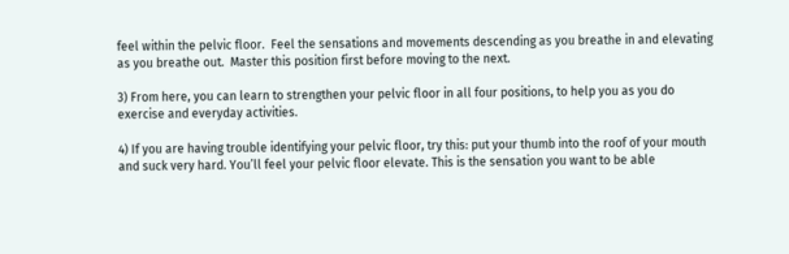feel within the pelvic floor.  Feel the sensations and movements descending as you breathe in and elevating as you breathe out.  Master this position first before moving to the next.

3) From here, you can learn to strengthen your pelvic floor in all four positions, to help you as you do exercise and everyday activities.

4) If you are having trouble identifying your pelvic floor, try this: put your thumb into the roof of your mouth and suck very hard. You’ll feel your pelvic floor elevate. This is the sensation you want to be able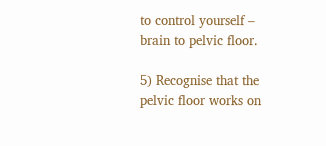to control yourself – brain to pelvic floor.

5) Recognise that the pelvic floor works on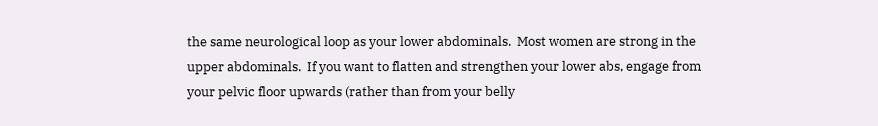the same neurological loop as your lower abdominals.  Most women are strong in the upper abdominals.  If you want to flatten and strengthen your lower abs, engage from your pelvic floor upwards (rather than from your belly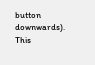button downwards).  This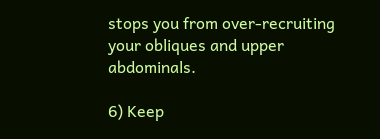stops you from over-recruiting your obliques and upper abdominals.

6) Keep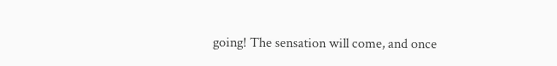going! The sensation will come, and once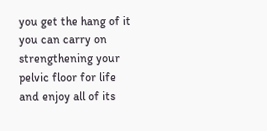you get the hang of it you can carry on strengthening your pelvic floor for life and enjoy all of its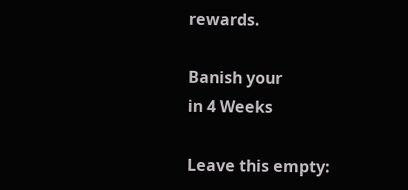rewards.

Banish your
in 4 Weeks

Leave this empty: